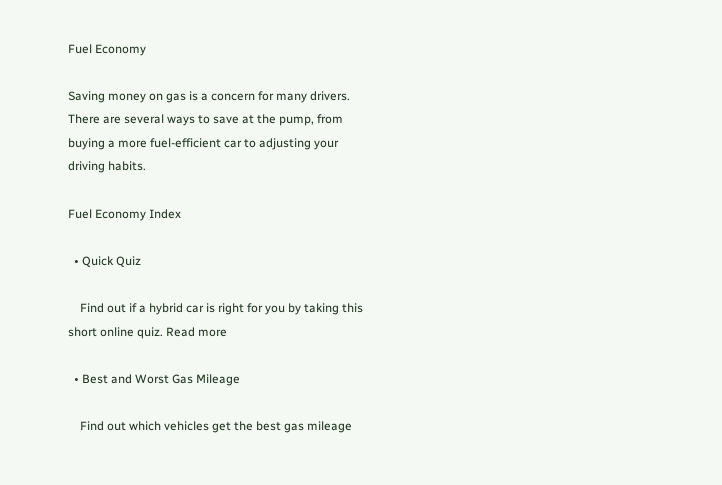Fuel Economy

Saving money on gas is a concern for many drivers. There are several ways to save at the pump, from buying a more fuel-efficient car to adjusting your driving habits.

Fuel Economy Index

  • Quick Quiz

    Find out if a hybrid car is right for you by taking this short online quiz. Read more

  • Best and Worst Gas Mileage

    Find out which vehicles get the best gas mileage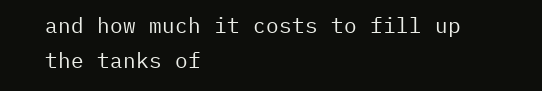and how much it costs to fill up the tanks of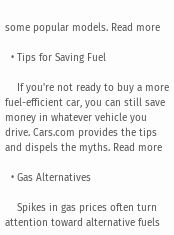some popular models. Read more

  • Tips for Saving Fuel

    If you're not ready to buy a more fuel-efficient car, you can still save money in whatever vehicle you drive. Cars.com provides the tips and dispels the myths. Read more

  • Gas Alternatives

    Spikes in gas prices often turn attention toward alternative fuels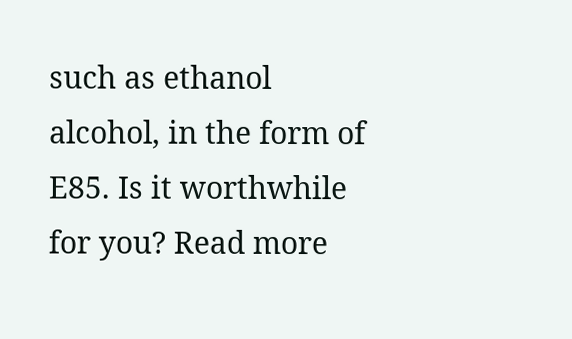such as ethanol alcohol, in the form of E85. Is it worthwhile for you? Read more